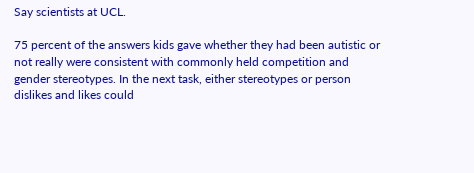Say scientists at UCL.

75 percent of the answers kids gave whether they had been autistic or not really were consistent with commonly held competition and gender stereotypes. In the next task, either stereotypes or person dislikes and likes could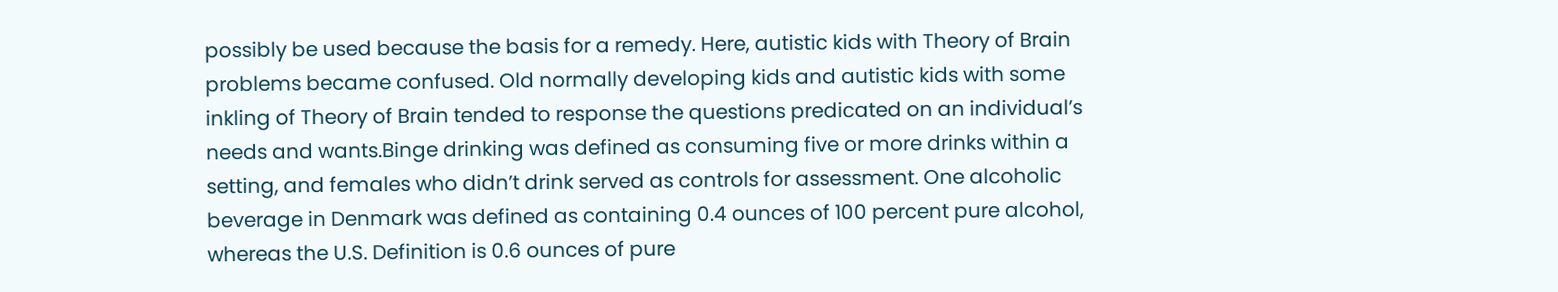possibly be used because the basis for a remedy. Here, autistic kids with Theory of Brain problems became confused. Old normally developing kids and autistic kids with some inkling of Theory of Brain tended to response the questions predicated on an individual’s needs and wants.Binge drinking was defined as consuming five or more drinks within a setting, and females who didn’t drink served as controls for assessment. One alcoholic beverage in Denmark was defined as containing 0.4 ounces of 100 percent pure alcohol, whereas the U.S. Definition is 0.6 ounces of pure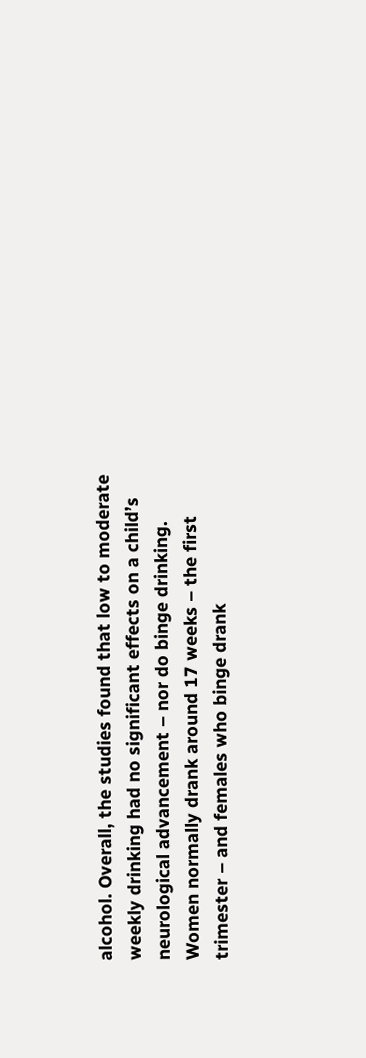alcohol. Overall, the studies found that low to moderate weekly drinking had no significant effects on a child’s neurological advancement – nor do binge drinking. Women normally drank around 17 weeks – the first trimester – and females who binge drank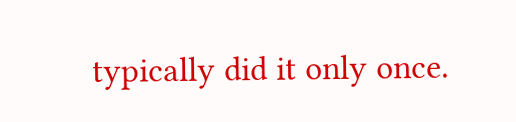typically did it only once.